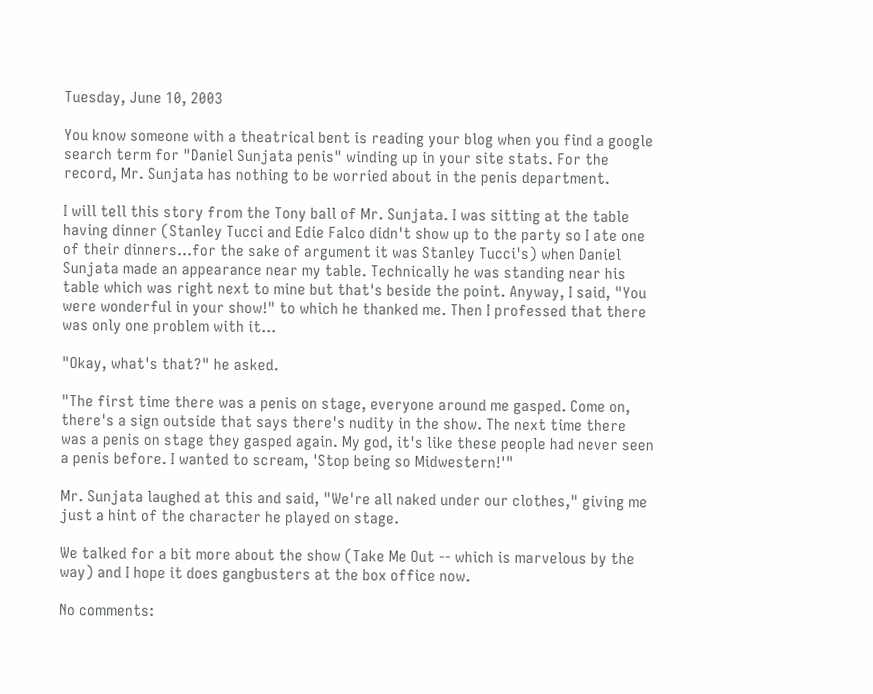Tuesday, June 10, 2003

You know someone with a theatrical bent is reading your blog when you find a google search term for "Daniel Sunjata penis" winding up in your site stats. For the record, Mr. Sunjata has nothing to be worried about in the penis department.

I will tell this story from the Tony ball of Mr. Sunjata. I was sitting at the table having dinner (Stanley Tucci and Edie Falco didn't show up to the party so I ate one of their dinners...for the sake of argument it was Stanley Tucci's) when Daniel Sunjata made an appearance near my table. Technically he was standing near his table which was right next to mine but that's beside the point. Anyway, I said, "You were wonderful in your show!" to which he thanked me. Then I professed that there was only one problem with it...

"Okay, what's that?" he asked.

"The first time there was a penis on stage, everyone around me gasped. Come on, there's a sign outside that says there's nudity in the show. The next time there was a penis on stage they gasped again. My god, it's like these people had never seen a penis before. I wanted to scream, 'Stop being so Midwestern!'"

Mr. Sunjata laughed at this and said, "We're all naked under our clothes," giving me just a hint of the character he played on stage.

We talked for a bit more about the show (Take Me Out -- which is marvelous by the way) and I hope it does gangbusters at the box office now.

No comments: